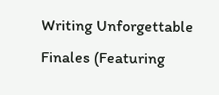Writing Unforgettable Finales (Featuring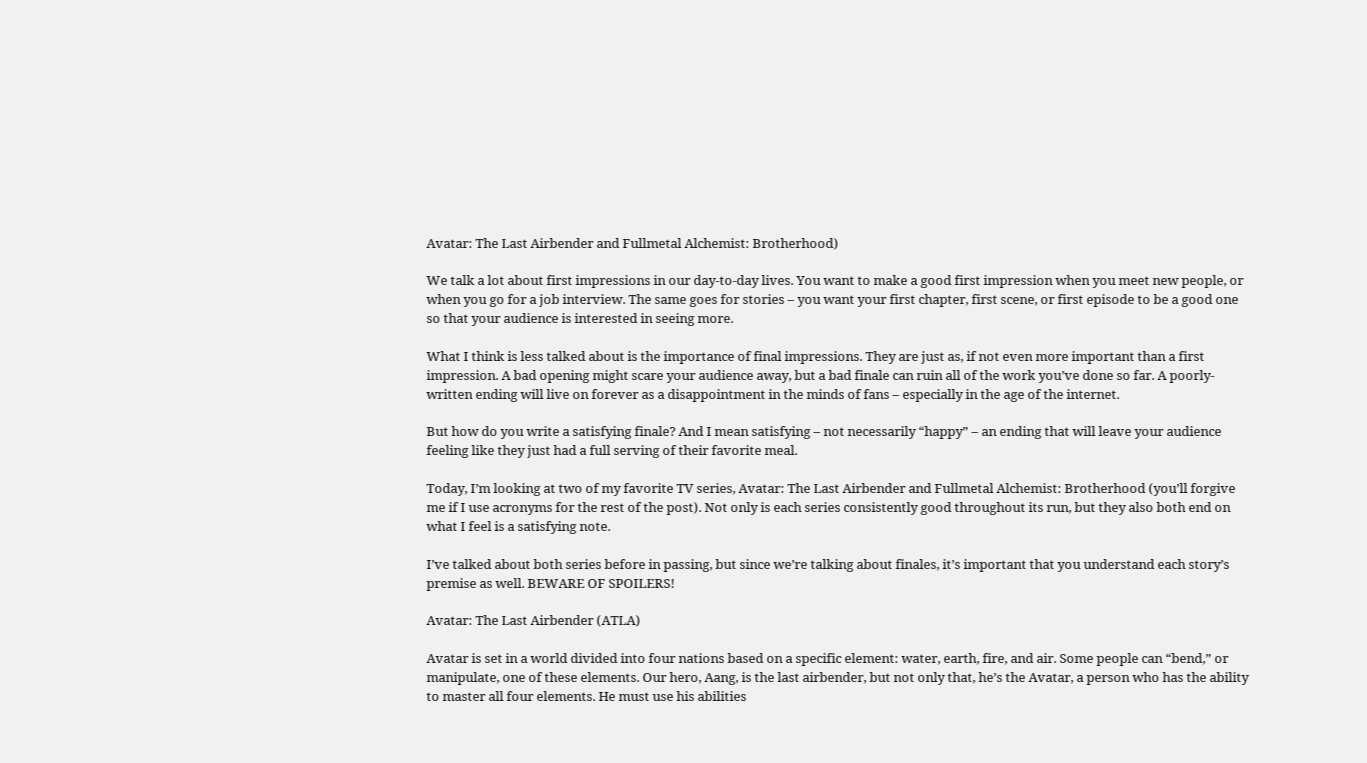Avatar: The Last Airbender and Fullmetal Alchemist: Brotherhood)

We talk a lot about first impressions in our day-to-day lives. You want to make a good first impression when you meet new people, or when you go for a job interview. The same goes for stories – you want your first chapter, first scene, or first episode to be a good one so that your audience is interested in seeing more.

What I think is less talked about is the importance of final impressions. They are just as, if not even more important than a first impression. A bad opening might scare your audience away, but a bad finale can ruin all of the work you’ve done so far. A poorly-written ending will live on forever as a disappointment in the minds of fans – especially in the age of the internet.

But how do you write a satisfying finale? And I mean satisfying – not necessarily “happy” – an ending that will leave your audience feeling like they just had a full serving of their favorite meal.

Today, I’m looking at two of my favorite TV series, Avatar: The Last Airbender and Fullmetal Alchemist: Brotherhood (you’ll forgive me if I use acronyms for the rest of the post). Not only is each series consistently good throughout its run, but they also both end on what I feel is a satisfying note.

I’ve talked about both series before in passing, but since we’re talking about finales, it’s important that you understand each story’s premise as well. BEWARE OF SPOILERS!

Avatar: The Last Airbender (ATLA)

Avatar is set in a world divided into four nations based on a specific element: water, earth, fire, and air. Some people can “bend,” or manipulate, one of these elements. Our hero, Aang, is the last airbender, but not only that, he’s the Avatar, a person who has the ability to master all four elements. He must use his abilities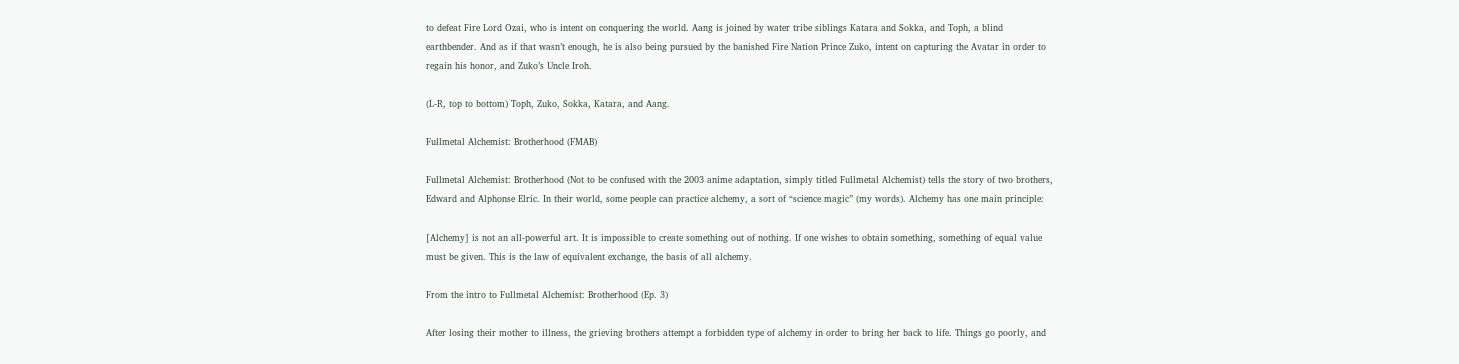to defeat Fire Lord Ozai, who is intent on conquering the world. Aang is joined by water tribe siblings Katara and Sokka, and Toph, a blind earthbender. And as if that wasn’t enough, he is also being pursued by the banished Fire Nation Prince Zuko, intent on capturing the Avatar in order to regain his honor, and Zuko’s Uncle Iroh.

(L-R, top to bottom) Toph, Zuko, Sokka, Katara, and Aang.

Fullmetal Alchemist: Brotherhood (FMAB)

Fullmetal Alchemist: Brotherhood (Not to be confused with the 2003 anime adaptation, simply titled Fullmetal Alchemist) tells the story of two brothers, Edward and Alphonse Elric. In their world, some people can practice alchemy, a sort of “science magic” (my words). Alchemy has one main principle:

[Alchemy] is not an all-powerful art. It is impossible to create something out of nothing. If one wishes to obtain something, something of equal value must be given. This is the law of equivalent exchange, the basis of all alchemy.

From the intro to Fullmetal Alchemist: Brotherhood (Ep. 3)

After losing their mother to illness, the grieving brothers attempt a forbidden type of alchemy in order to bring her back to life. Things go poorly, and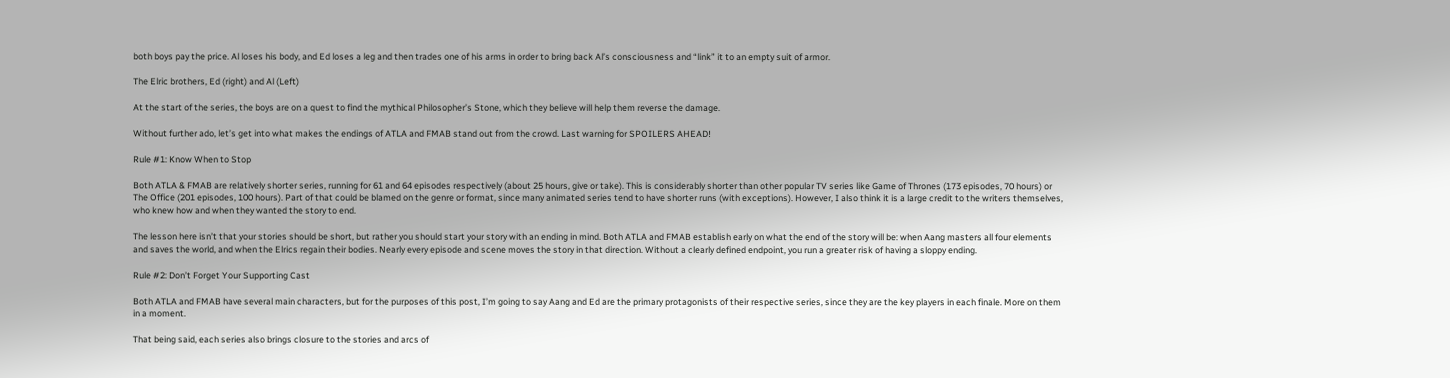both boys pay the price. Al loses his body, and Ed loses a leg and then trades one of his arms in order to bring back Al’s consciousness and “link” it to an empty suit of armor.

The Elric brothers, Ed (right) and Al (Left)

At the start of the series, the boys are on a quest to find the mythical Philosopher’s Stone, which they believe will help them reverse the damage.

Without further ado, let’s get into what makes the endings of ATLA and FMAB stand out from the crowd. Last warning for SPOILERS AHEAD!

Rule #1: Know When to Stop

Both ATLA & FMAB are relatively shorter series, running for 61 and 64 episodes respectively (about 25 hours, give or take). This is considerably shorter than other popular TV series like Game of Thrones (173 episodes, 70 hours) or The Office (201 episodes, 100 hours). Part of that could be blamed on the genre or format, since many animated series tend to have shorter runs (with exceptions). However, I also think it is a large credit to the writers themselves, who knew how and when they wanted the story to end.

The lesson here isn’t that your stories should be short, but rather you should start your story with an ending in mind. Both ATLA and FMAB establish early on what the end of the story will be: when Aang masters all four elements and saves the world, and when the Elrics regain their bodies. Nearly every episode and scene moves the story in that direction. Without a clearly defined endpoint, you run a greater risk of having a sloppy ending.

Rule #2: Don’t Forget Your Supporting Cast

Both ATLA and FMAB have several main characters, but for the purposes of this post, I’m going to say Aang and Ed are the primary protagonists of their respective series, since they are the key players in each finale. More on them in a moment.

That being said, each series also brings closure to the stories and arcs of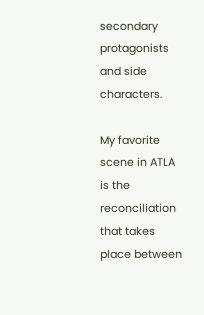secondary protagonists and side characters.

My favorite scene in ATLA is the reconciliation that takes place between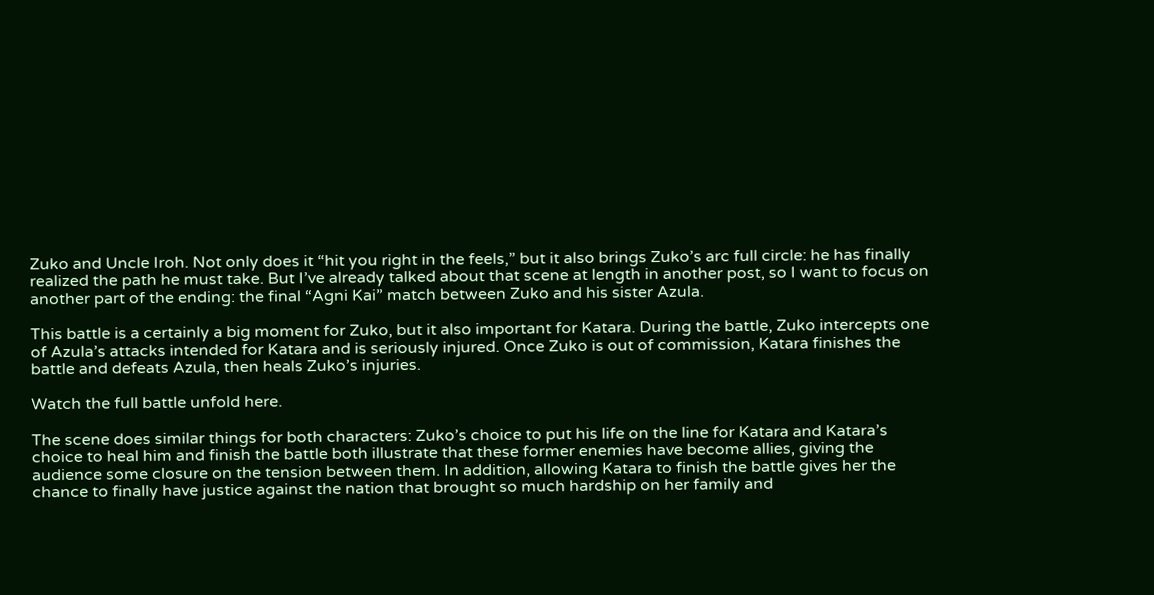Zuko and Uncle Iroh. Not only does it “hit you right in the feels,” but it also brings Zuko’s arc full circle: he has finally realized the path he must take. But I’ve already talked about that scene at length in another post, so I want to focus on another part of the ending: the final “Agni Kai” match between Zuko and his sister Azula.

This battle is a certainly a big moment for Zuko, but it also important for Katara. During the battle, Zuko intercepts one of Azula’s attacks intended for Katara and is seriously injured. Once Zuko is out of commission, Katara finishes the battle and defeats Azula, then heals Zuko’s injuries.

Watch the full battle unfold here.

The scene does similar things for both characters: Zuko’s choice to put his life on the line for Katara and Katara’s choice to heal him and finish the battle both illustrate that these former enemies have become allies, giving the audience some closure on the tension between them. In addition, allowing Katara to finish the battle gives her the chance to finally have justice against the nation that brought so much hardship on her family and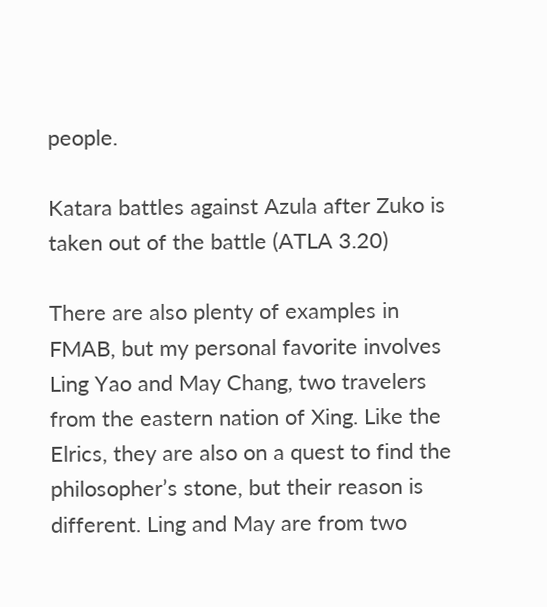people.

Katara battles against Azula after Zuko is taken out of the battle (ATLA 3.20)

There are also plenty of examples in FMAB, but my personal favorite involves Ling Yao and May Chang, two travelers from the eastern nation of Xing. Like the Elrics, they are also on a quest to find the philosopher’s stone, but their reason is different. Ling and May are from two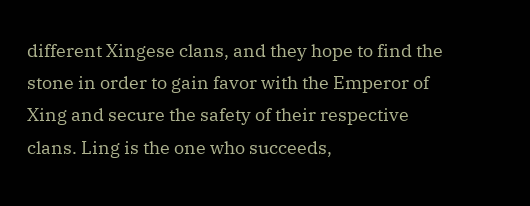different Xingese clans, and they hope to find the stone in order to gain favor with the Emperor of Xing and secure the safety of their respective clans. Ling is the one who succeeds,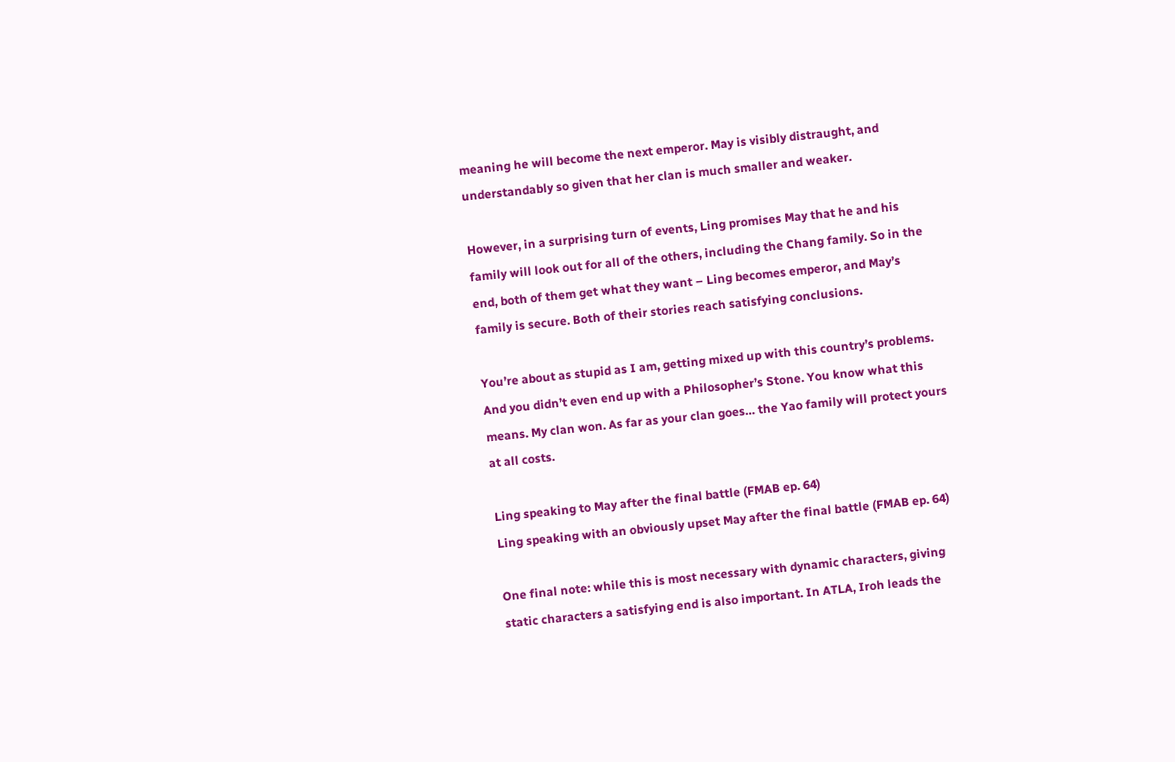meaning he will become the next emperor. May is visibly distraught, and understandably so given that her clan is much smaller and weaker.

However, in a surprising turn of events, Ling promises May that he and his family will look out for all of the others, including the Chang family. So in the end, both of them get what they want – Ling becomes emperor, and May’s family is secure. Both of their stories reach satisfying conclusions.

You’re about as stupid as I am, getting mixed up with this country’s problems. And you didn’t even end up with a Philosopher’s Stone. You know what this means. My clan won. As far as your clan goes… the Yao family will protect yours at all costs.

Ling speaking to May after the final battle (FMAB ep. 64)
Ling speaking with an obviously upset May after the final battle (FMAB ep. 64)

One final note: while this is most necessary with dynamic characters, giving static characters a satisfying end is also important. In ATLA, Iroh leads the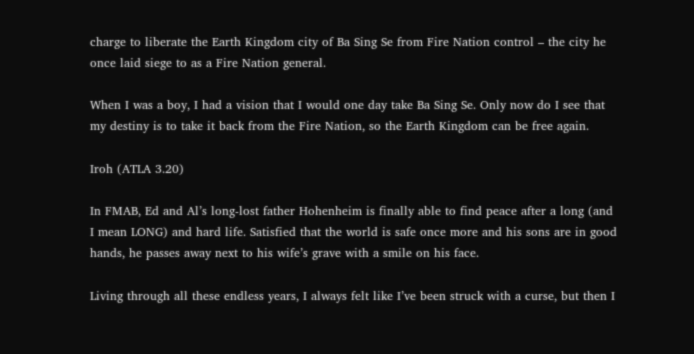charge to liberate the Earth Kingdom city of Ba Sing Se from Fire Nation control – the city he once laid siege to as a Fire Nation general.

When I was a boy, I had a vision that I would one day take Ba Sing Se. Only now do I see that my destiny is to take it back from the Fire Nation, so the Earth Kingdom can be free again.

Iroh (ATLA 3.20)

In FMAB, Ed and Al’s long-lost father Hohenheim is finally able to find peace after a long (and I mean LONG) and hard life. Satisfied that the world is safe once more and his sons are in good hands, he passes away next to his wife’s grave with a smile on his face.

Living through all these endless years, I always felt like I’ve been struck with a curse, but then I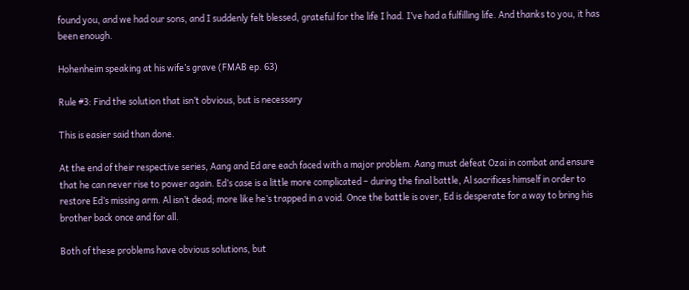found you, and we had our sons, and I suddenly felt blessed, grateful for the life I had. I’ve had a fulfilling life. And thanks to you, it has been enough.

Hohenheim speaking at his wife’s grave (FMAB ep. 63)

Rule #3: Find the solution that isn’t obvious, but is necessary

This is easier said than done.

At the end of their respective series, Aang and Ed are each faced with a major problem. Aang must defeat Ozai in combat and ensure that he can never rise to power again. Ed’s case is a little more complicated – during the final battle, Al sacrifices himself in order to restore Ed’s missing arm. Al isn’t dead; more like he’s trapped in a void. Once the battle is over, Ed is desperate for a way to bring his brother back once and for all.

Both of these problems have obvious solutions, but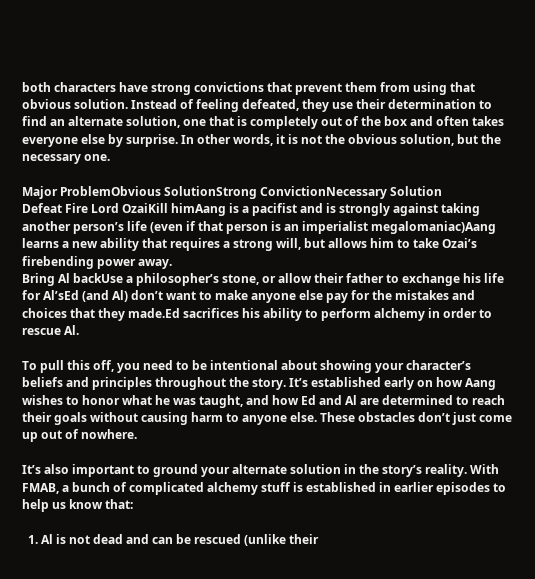both characters have strong convictions that prevent them from using that obvious solution. Instead of feeling defeated, they use their determination to find an alternate solution, one that is completely out of the box and often takes everyone else by surprise. In other words, it is not the obvious solution, but the necessary one.

Major ProblemObvious SolutionStrong ConvictionNecessary Solution
Defeat Fire Lord OzaiKill himAang is a pacifist and is strongly against taking another person’s life (even if that person is an imperialist megalomaniac)Aang learns a new ability that requires a strong will, but allows him to take Ozai’s firebending power away.
Bring Al backUse a philosopher’s stone, or allow their father to exchange his life for Al’sEd (and Al) don’t want to make anyone else pay for the mistakes and choices that they made.Ed sacrifices his ability to perform alchemy in order to rescue Al.

To pull this off, you need to be intentional about showing your character’s beliefs and principles throughout the story. It’s established early on how Aang wishes to honor what he was taught, and how Ed and Al are determined to reach their goals without causing harm to anyone else. These obstacles don’t just come up out of nowhere.

It’s also important to ground your alternate solution in the story’s reality. With FMAB, a bunch of complicated alchemy stuff is established in earlier episodes to help us know that:

  1. Al is not dead and can be rescued (unlike their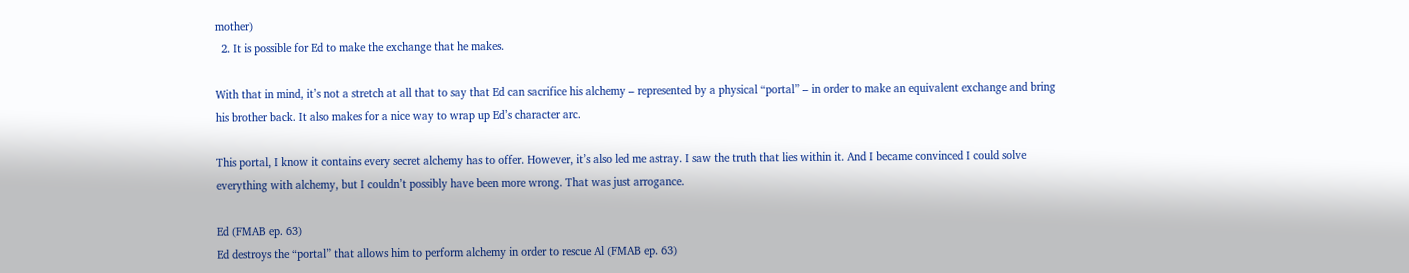mother)
  2. It is possible for Ed to make the exchange that he makes.

With that in mind, it’s not a stretch at all that to say that Ed can sacrifice his alchemy – represented by a physical “portal” – in order to make an equivalent exchange and bring his brother back. It also makes for a nice way to wrap up Ed’s character arc.

This portal, I know it contains every secret alchemy has to offer. However, it’s also led me astray. I saw the truth that lies within it. And I became convinced I could solve everything with alchemy, but I couldn’t possibly have been more wrong. That was just arrogance.

Ed (FMAB ep. 63)
Ed destroys the “portal” that allows him to perform alchemy in order to rescue Al (FMAB ep. 63)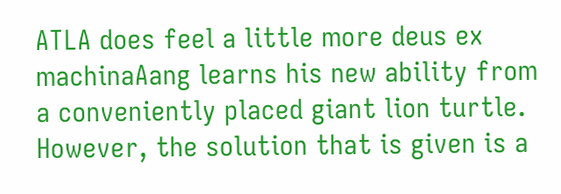ATLA does feel a little more deus ex machinaAang learns his new ability from a conveniently placed giant lion turtle. However, the solution that is given is a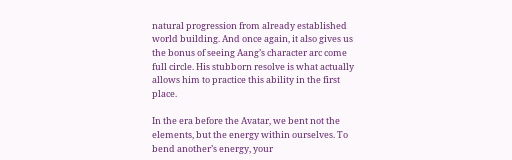natural progression from already established world building. And once again, it also gives us the bonus of seeing Aang’s character arc come full circle. His stubborn resolve is what actually allows him to practice this ability in the first place.

In the era before the Avatar, we bent not the elements, but the energy within ourselves. To bend another’s energy, your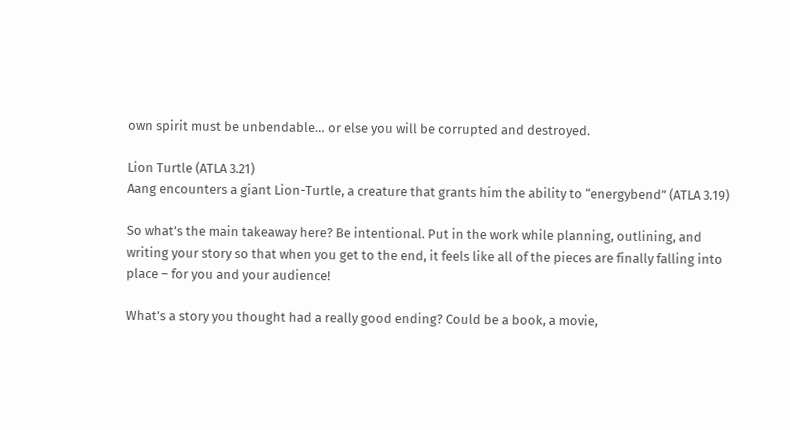own spirit must be unbendable… or else you will be corrupted and destroyed.

Lion Turtle (ATLA 3.21)
Aang encounters a giant Lion-Turtle, a creature that grants him the ability to “energybend” (ATLA 3.19)

So what’s the main takeaway here? Be intentional. Put in the work while planning, outlining, and writing your story so that when you get to the end, it feels like all of the pieces are finally falling into place – for you and your audience!

What’s a story you thought had a really good ending? Could be a book, a movie,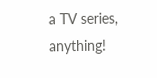a TV series, anything!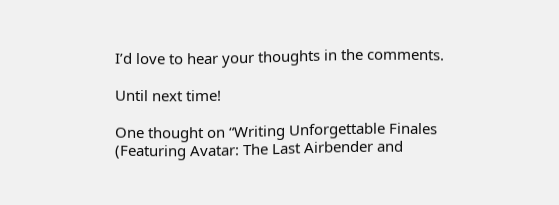I’d love to hear your thoughts in the comments.

Until next time!

One thought on “Writing Unforgettable Finales (Featuring Avatar: The Last Airbender and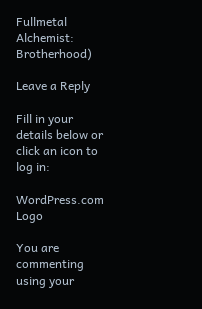Fullmetal Alchemist: Brotherhood)

Leave a Reply

Fill in your details below or click an icon to log in:

WordPress.com Logo

You are commenting using your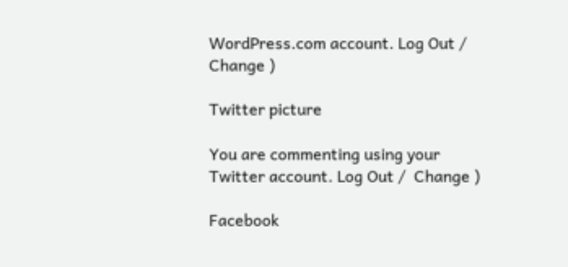WordPress.com account. Log Out /  Change )

Twitter picture

You are commenting using your Twitter account. Log Out /  Change )

Facebook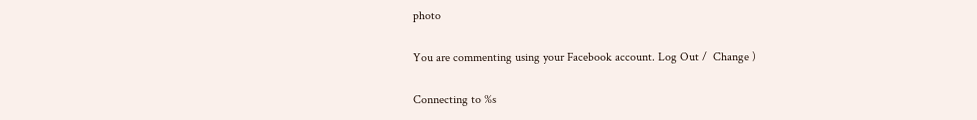photo

You are commenting using your Facebook account. Log Out /  Change )

Connecting to %s